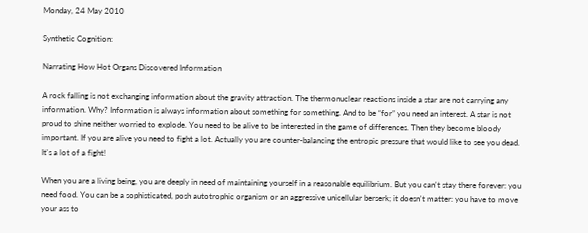Monday, 24 May 2010

Synthetic Cognition:

Narrating How Hot Organs Discovered Information

A rock falling is not exchanging information about the gravity attraction. The thermonuclear reactions inside a star are not carrying any information. Why? Information is always information about something for something. And to be “for” you need an interest. A star is not proud to shine neither worried to explode. You need to be alive to be interested in the game of differences. Then they become bloody important. If you are alive you need to fight a lot. Actually you are counter-balancing the entropic pressure that would like to see you dead. It's a lot of a fight!

When you are a living being, you are deeply in need of maintaining yourself in a reasonable equilibrium. But you can't stay there forever: you need food. You can be a sophisticated, posh autotrophic organism or an aggressive unicellular berserk; it doesn't matter: you have to move your ass to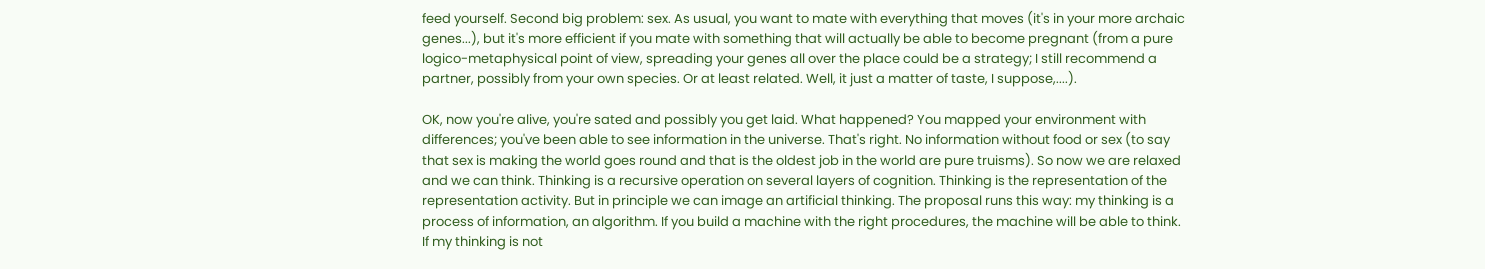feed yourself. Second big problem: sex. As usual, you want to mate with everything that moves (it's in your more archaic genes...), but it's more efficient if you mate with something that will actually be able to become pregnant (from a pure logico-metaphysical point of view, spreading your genes all over the place could be a strategy; I still recommend a partner, possibly from your own species. Or at least related. Well, it just a matter of taste, I suppose,....).

OK, now you're alive, you're sated and possibly you get laid. What happened? You mapped your environment with differences; you've been able to see information in the universe. That's right. No information without food or sex (to say that sex is making the world goes round and that is the oldest job in the world are pure truisms). So now we are relaxed and we can think. Thinking is a recursive operation on several layers of cognition. Thinking is the representation of the representation activity. But in principle we can image an artificial thinking. The proposal runs this way: my thinking is a process of information, an algorithm. If you build a machine with the right procedures, the machine will be able to think. If my thinking is not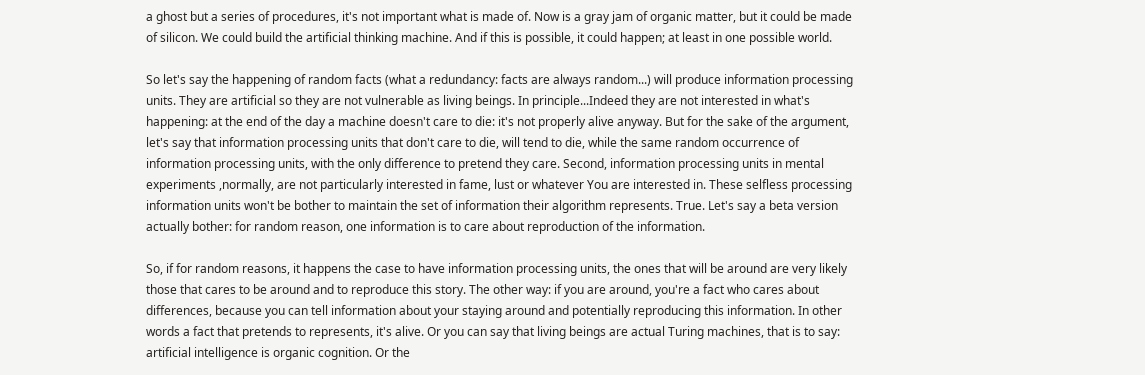a ghost but a series of procedures, it's not important what is made of. Now is a gray jam of organic matter, but it could be made of silicon. We could build the artificial thinking machine. And if this is possible, it could happen; at least in one possible world.

So let's say the happening of random facts (what a redundancy: facts are always random...) will produce information processing units. They are artificial so they are not vulnerable as living beings. In principle...Indeed they are not interested in what's happening: at the end of the day a machine doesn't care to die: it's not properly alive anyway. But for the sake of the argument, let's say that information processing units that don't care to die, will tend to die, while the same random occurrence of information processing units, with the only difference to pretend they care. Second, information processing units in mental experiments ,normally, are not particularly interested in fame, lust or whatever You are interested in. These selfless processing information units won't be bother to maintain the set of information their algorithm represents. True. Let's say a beta version actually bother: for random reason, one information is to care about reproduction of the information.

So, if for random reasons, it happens the case to have information processing units, the ones that will be around are very likely those that cares to be around and to reproduce this story. The other way: if you are around, you're a fact who cares about differences, because you can tell information about your staying around and potentially reproducing this information. In other words a fact that pretends to represents, it's alive. Or you can say that living beings are actual Turing machines, that is to say: artificial intelligence is organic cognition. Or the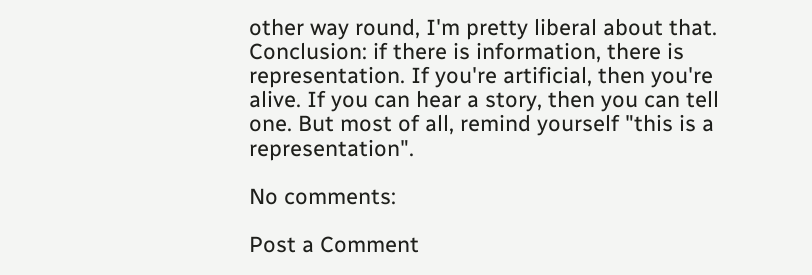other way round, I'm pretty liberal about that. Conclusion: if there is information, there is representation. If you're artificial, then you're alive. If you can hear a story, then you can tell one. But most of all, remind yourself "this is a representation".

No comments:

Post a Comment